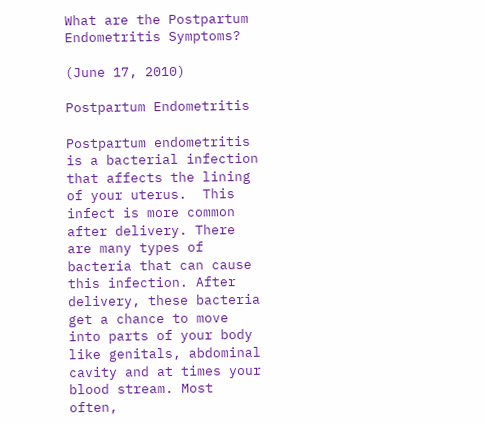What are the Postpartum Endometritis Symptoms?

(June 17, 2010)

Postpartum Endometritis

Postpartum endometritis is a bacterial infection that affects the lining of your uterus.  This infect is more common after delivery. There are many types of bacteria that can cause this infection. After delivery, these bacteria get a chance to move into parts of your body like genitals, abdominal cavity and at times your blood stream. Most often,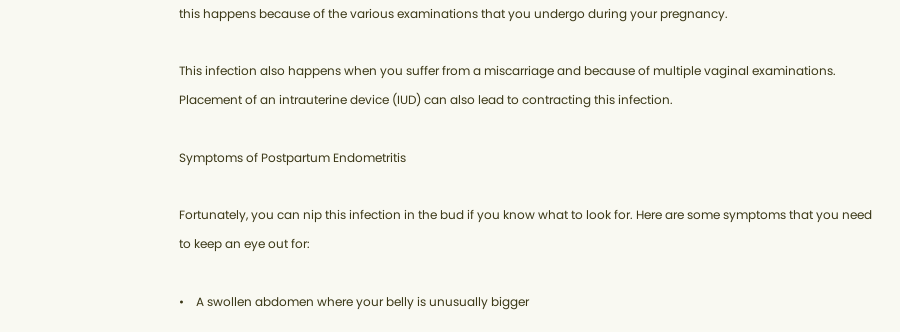this happens because of the various examinations that you undergo during your pregnancy.

This infection also happens when you suffer from a miscarriage and because of multiple vaginal examinations. Placement of an intrauterine device (IUD) can also lead to contracting this infection.

Symptoms of Postpartum Endometritis

Fortunately, you can nip this infection in the bud if you know what to look for. Here are some symptoms that you need to keep an eye out for:

•    A swollen abdomen where your belly is unusually bigger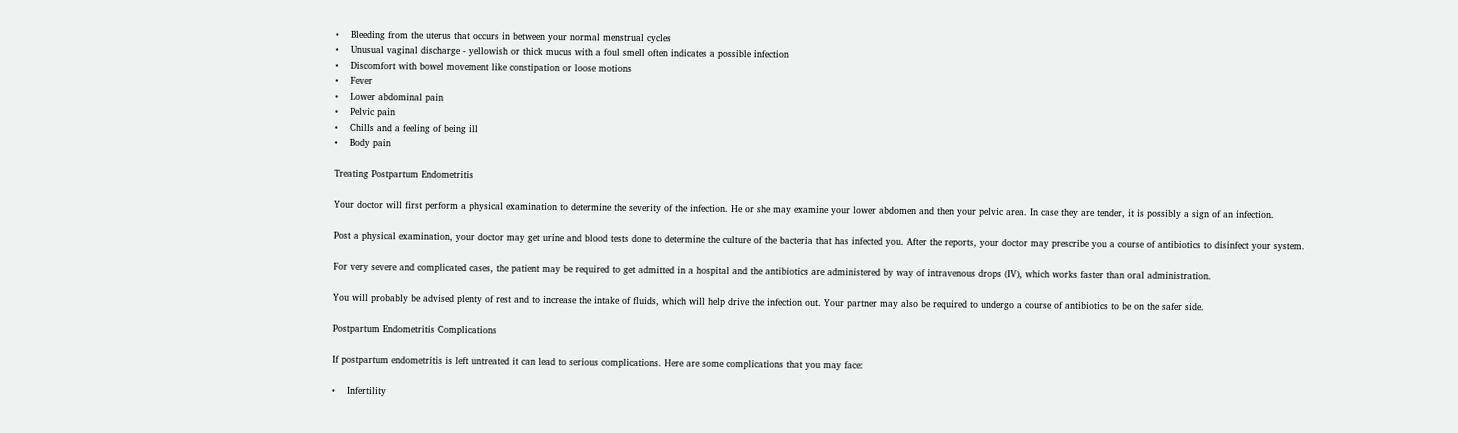•    Bleeding from the uterus that occurs in between your normal menstrual cycles
•    Unusual vaginal discharge - yellowish or thick mucus with a foul smell often indicates a possible infection
•    Discomfort with bowel movement like constipation or loose motions
•    Fever
•    Lower abdominal pain
•    Pelvic pain
•    Chills and a feeling of being ill
•    Body pain

Treating Postpartum Endometritis

Your doctor will first perform a physical examination to determine the severity of the infection. He or she may examine your lower abdomen and then your pelvic area. In case they are tender, it is possibly a sign of an infection.

Post a physical examination, your doctor may get urine and blood tests done to determine the culture of the bacteria that has infected you. After the reports, your doctor may prescribe you a course of antibiotics to disinfect your system.

For very severe and complicated cases, the patient may be required to get admitted in a hospital and the antibiotics are administered by way of intravenous drops (IV), which works faster than oral administration.

You will probably be advised plenty of rest and to increase the intake of fluids, which will help drive the infection out. Your partner may also be required to undergo a course of antibiotics to be on the safer side.

Postpartum Endometritis Complications

If postpartum endometritis is left untreated it can lead to serious complications. Here are some complications that you may face:

•    Infertility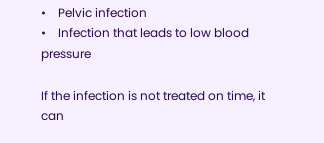•    Pelvic infection
•    Infection that leads to low blood pressure

If the infection is not treated on time, it can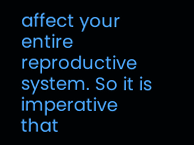affect your entire reproductive system. So it is imperative that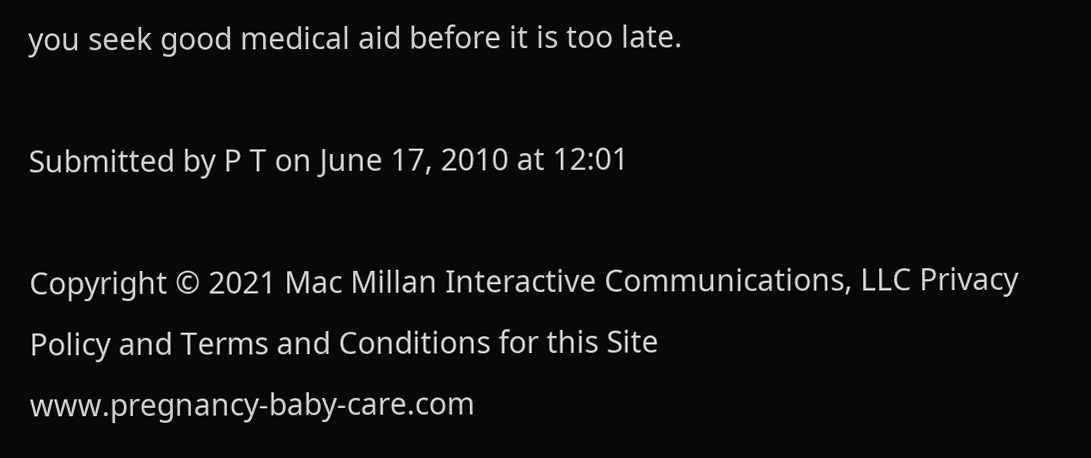you seek good medical aid before it is too late.

Submitted by P T on June 17, 2010 at 12:01

Copyright © 2021 Mac Millan Interactive Communications, LLC Privacy Policy and Terms and Conditions for this Site
www.pregnancy-baby-care.com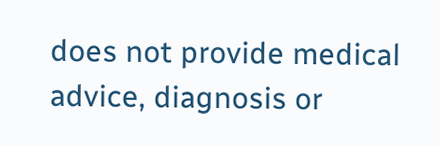does not provide medical advice, diagnosis or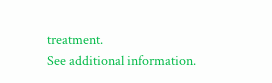treatment.
See additional information.